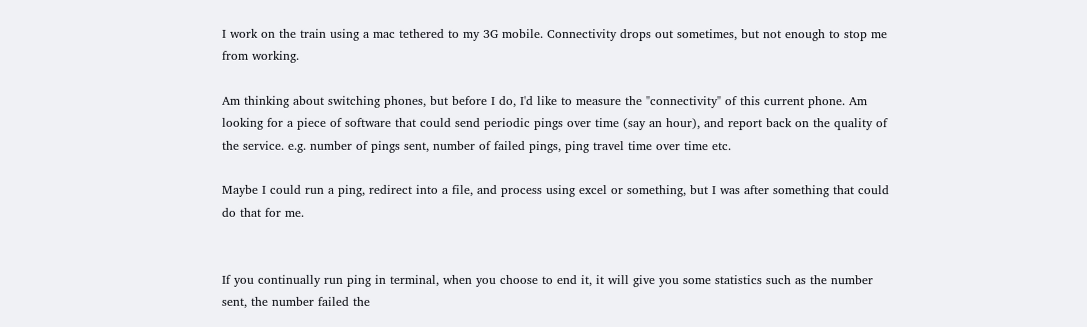I work on the train using a mac tethered to my 3G mobile. Connectivity drops out sometimes, but not enough to stop me from working.

Am thinking about switching phones, but before I do, I'd like to measure the "connectivity" of this current phone. Am looking for a piece of software that could send periodic pings over time (say an hour), and report back on the quality of the service. e.g. number of pings sent, number of failed pings, ping travel time over time etc.

Maybe I could run a ping, redirect into a file, and process using excel or something, but I was after something that could do that for me.


If you continually run ping in terminal, when you choose to end it, it will give you some statistics such as the number sent, the number failed the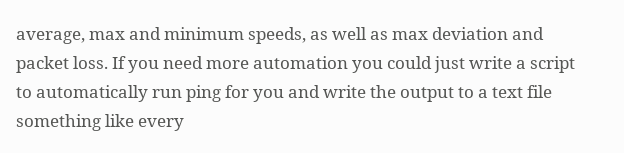average, max and minimum speeds, as well as max deviation and packet loss. If you need more automation you could just write a script to automatically run ping for you and write the output to a text file something like every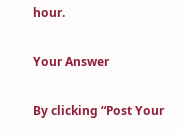hour.

Your Answer

By clicking “Post Your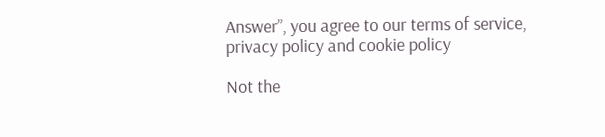Answer”, you agree to our terms of service, privacy policy and cookie policy

Not the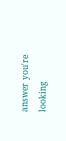answer you're looking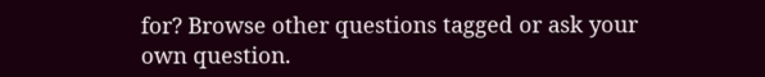for? Browse other questions tagged or ask your own question.